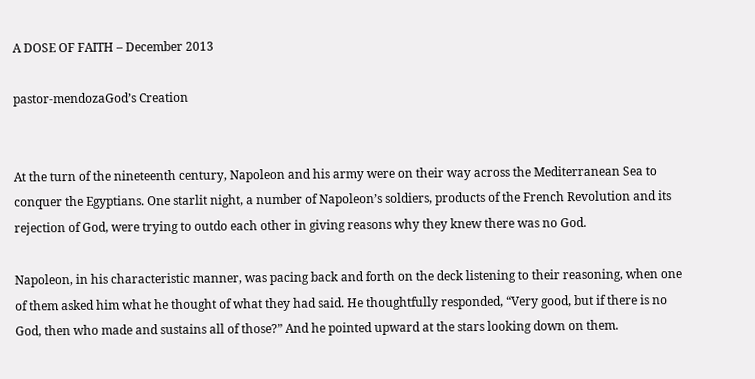A DOSE OF FAITH – December 2013

pastor-mendozaGod’s Creation


At the turn of the nineteenth century, Napoleon and his army were on their way across the Mediterranean Sea to conquer the Egyptians. One starlit night, a number of Napoleon’s soldiers, products of the French Revolution and its rejection of God, were trying to outdo each other in giving reasons why they knew there was no God.

Napoleon, in his characteristic manner, was pacing back and forth on the deck listening to their reasoning, when one of them asked him what he thought of what they had said. He thoughtfully responded, “Very good, but if there is no God, then who made and sustains all of those?” And he pointed upward at the stars looking down on them.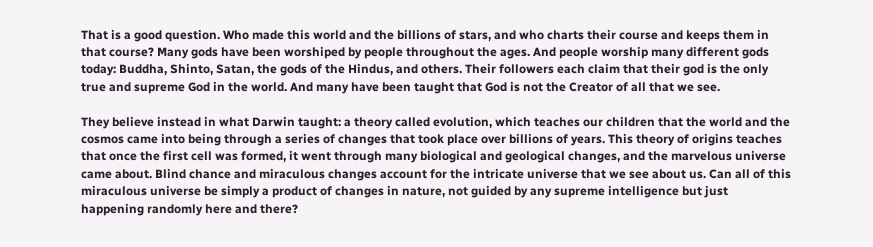That is a good question. Who made this world and the billions of stars, and who charts their course and keeps them in that course? Many gods have been worshiped by people throughout the ages. And people worship many different gods today: Buddha, Shinto, Satan, the gods of the Hindus, and others. Their followers each claim that their god is the only true and supreme God in the world. And many have been taught that God is not the Creator of all that we see.

They believe instead in what Darwin taught: a theory called evolution, which teaches our children that the world and the cosmos came into being through a series of changes that took place over billions of years. This theory of origins teaches that once the first cell was formed, it went through many biological and geological changes, and the marvelous universe came about. Blind chance and miraculous changes account for the intricate universe that we see about us. Can all of this miraculous universe be simply a product of changes in nature, not guided by any supreme intelligence but just happening randomly here and there?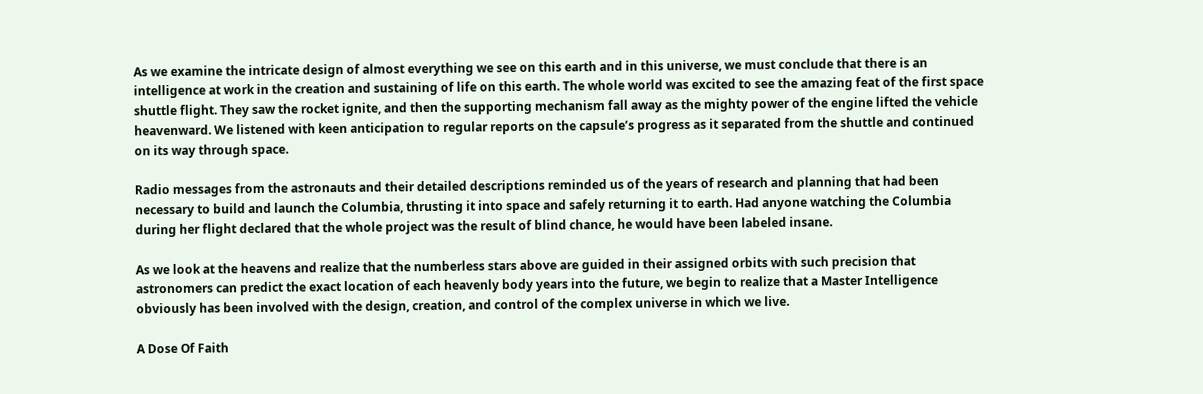As we examine the intricate design of almost everything we see on this earth and in this universe, we must conclude that there is an intelligence at work in the creation and sustaining of life on this earth. The whole world was excited to see the amazing feat of the first space shuttle flight. They saw the rocket ignite, and then the supporting mechanism fall away as the mighty power of the engine lifted the vehicle heavenward. We listened with keen anticipation to regular reports on the capsule’s progress as it separated from the shuttle and continued on its way through space.

Radio messages from the astronauts and their detailed descriptions reminded us of the years of research and planning that had been necessary to build and launch the Columbia, thrusting it into space and safely returning it to earth. Had anyone watching the Columbia during her flight declared that the whole project was the result of blind chance, he would have been labeled insane.

As we look at the heavens and realize that the numberless stars above are guided in their assigned orbits with such precision that astronomers can predict the exact location of each heavenly body years into the future, we begin to realize that a Master Intelligence obviously has been involved with the design, creation, and control of the complex universe in which we live.

A Dose Of Faith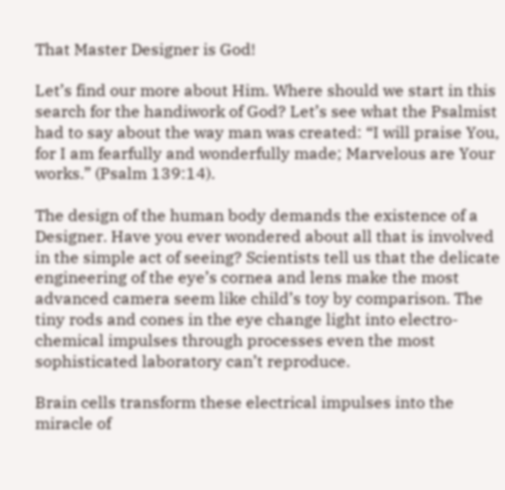That Master Designer is God!

Let’s find our more about Him. Where should we start in this search for the handiwork of God? Let’s see what the Psalmist had to say about the way man was created: “I will praise You, for I am fearfully and wonderfully made; Marvelous are Your works.” (Psalm 139:14).

The design of the human body demands the existence of a Designer. Have you ever wondered about all that is involved in the simple act of seeing? Scientists tell us that the delicate engineering of the eye’s cornea and lens make the most advanced camera seem like child’s toy by comparison. The tiny rods and cones in the eye change light into electro-chemical impulses through processes even the most sophisticated laboratory can’t reproduce.

Brain cells transform these electrical impulses into the miracle of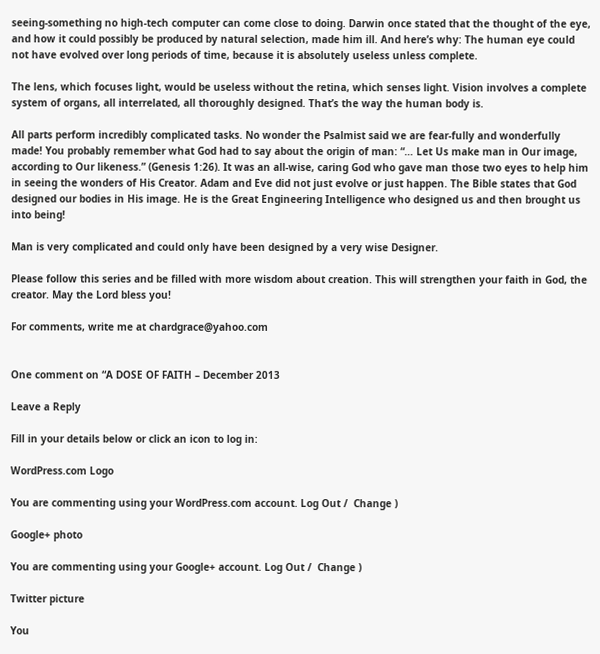seeing-something no high-tech computer can come close to doing. Darwin once stated that the thought of the eye, and how it could possibly be produced by natural selection, made him ill. And here’s why: The human eye could not have evolved over long periods of time, because it is absolutely useless unless complete.

The lens, which focuses light, would be useless without the retina, which senses light. Vision involves a complete system of organs, all interrelated, all thoroughly designed. That’s the way the human body is.

All parts perform incredibly complicated tasks. No wonder the Psalmist said we are fear-fully and wonderfully made! You probably remember what God had to say about the origin of man: “… Let Us make man in Our image, according to Our likeness.” (Genesis 1:26). It was an all-wise, caring God who gave man those two eyes to help him in seeing the wonders of His Creator. Adam and Eve did not just evolve or just happen. The Bible states that God designed our bodies in His image. He is the Great Engineering Intelligence who designed us and then brought us into being!

Man is very complicated and could only have been designed by a very wise Designer.

Please follow this series and be filled with more wisdom about creation. This will strengthen your faith in God, the creator. May the Lord bless you!

For comments, write me at chardgrace@yahoo.com


One comment on “A DOSE OF FAITH – December 2013

Leave a Reply

Fill in your details below or click an icon to log in:

WordPress.com Logo

You are commenting using your WordPress.com account. Log Out /  Change )

Google+ photo

You are commenting using your Google+ account. Log Out /  Change )

Twitter picture

You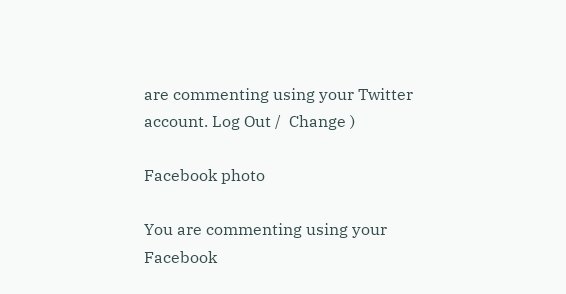are commenting using your Twitter account. Log Out /  Change )

Facebook photo

You are commenting using your Facebook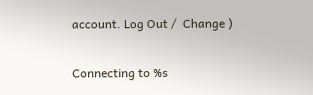account. Log Out /  Change )

Connecting to %s